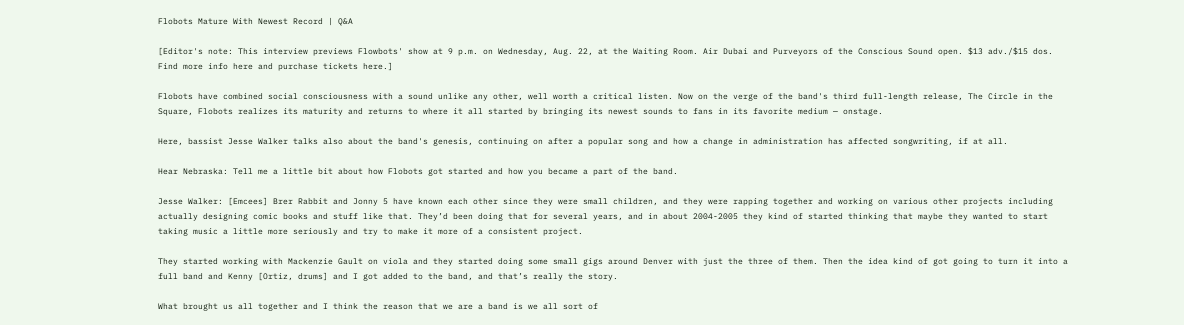Flobots Mature With Newest Record | Q&A

[Editor's note: This interview previews Flowbots' show at 9 p.m. on Wednesday, Aug. 22, at the Waiting Room. Air Dubai and Purveyors of the Conscious Sound open. $13 adv./$15 dos. Find more info here and purchase tickets here.]

Flobots have combined social consciousness with a sound unlike any other, well worth a critical listen. Now on the verge of the band's third full-length release, The Circle in the Square, Flobots realizes its maturity and returns to where it all started by bringing its newest sounds to fans in its favorite medium — onstage.

Here, bassist Jesse Walker talks also about the band's genesis, continuing on after a popular song and how a change in administration has affected songwriting, if at all.

Hear Nebraska: Tell me a little bit about how Flobots got started and how you became a part of the band.

Jesse Walker: [Emcees] Brer Rabbit and Jonny 5 have known each other since they were small children, and they were rapping together and working on various other projects including actually designing comic books and stuff like that. They’d been doing that for several years, and in about 2004-2005 they kind of started thinking that maybe they wanted to start taking music a little more seriously and try to make it more of a consistent project.

They started working with Mackenzie Gault on viola and they started doing some small gigs around Denver with just the three of them. Then the idea kind of got going to turn it into a full band and Kenny [Ortiz, drums] and I got added to the band, and that’s really the story.

What brought us all together and I think the reason that we are a band is we all sort of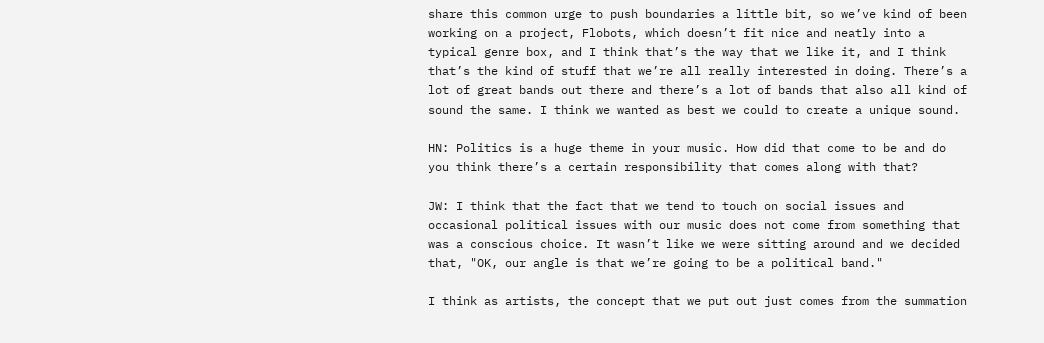share this common urge to push boundaries a little bit, so we’ve kind of been working on a project, Flobots, which doesn’t fit nice and neatly into a typical genre box, and I think that’s the way that we like it, and I think that’s the kind of stuff that we’re all really interested in doing. There’s a lot of great bands out there and there’s a lot of bands that also all kind of sound the same. I think we wanted as best we could to create a unique sound.

HN: Politics is a huge theme in your music. How did that come to be and do you think there’s a certain responsibility that comes along with that?

JW: I think that the fact that we tend to touch on social issues and occasional political issues with our music does not come from something that was a conscious choice. It wasn’t like we were sitting around and we decided that, "OK, our angle is that we’re going to be a political band."

I think as artists, the concept that we put out just comes from the summation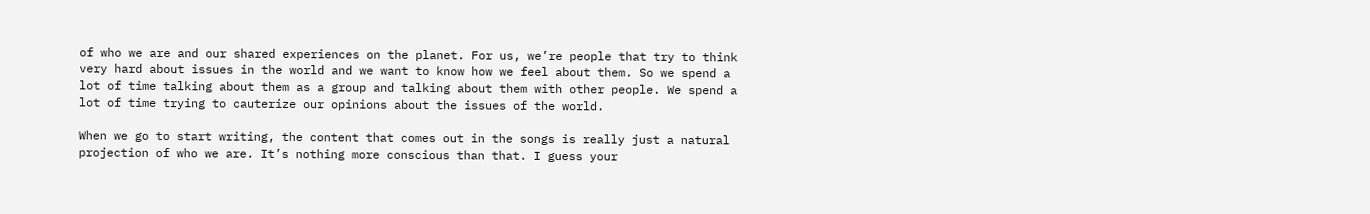of who we are and our shared experiences on the planet. For us, we’re people that try to think very hard about issues in the world and we want to know how we feel about them. So we spend a lot of time talking about them as a group and talking about them with other people. We spend a lot of time trying to cauterize our opinions about the issues of the world.

When we go to start writing, the content that comes out in the songs is really just a natural projection of who we are. It’s nothing more conscious than that. I guess your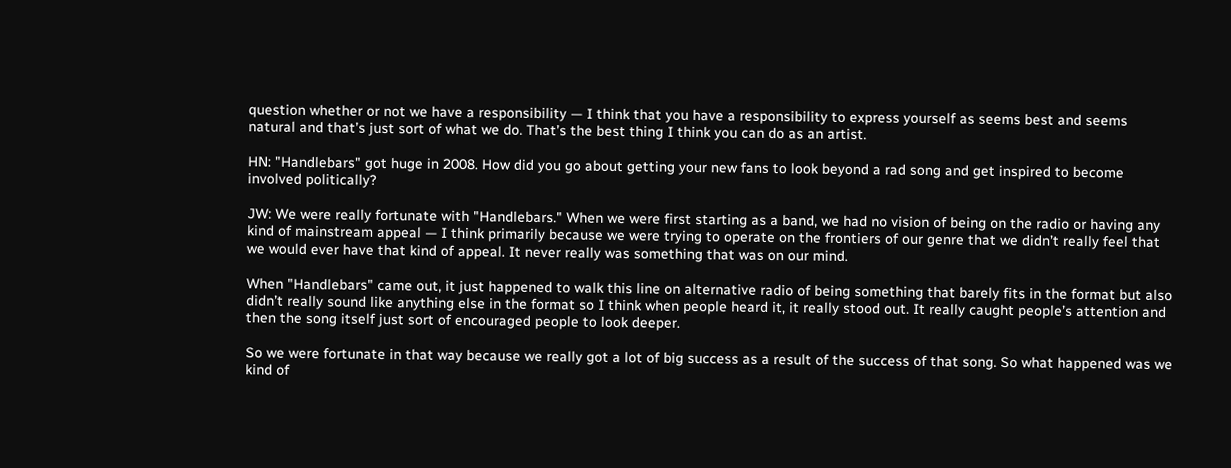question whether or not we have a responsibility — I think that you have a responsibility to express yourself as seems best and seems natural and that’s just sort of what we do. That’s the best thing I think you can do as an artist.

HN: "Handlebars" got huge in 2008. How did you go about getting your new fans to look beyond a rad song and get inspired to become involved politically?

JW: We were really fortunate with "Handlebars." When we were first starting as a band, we had no vision of being on the radio or having any kind of mainstream appeal — I think primarily because we were trying to operate on the frontiers of our genre that we didn’t really feel that we would ever have that kind of appeal. It never really was something that was on our mind.

When "Handlebars" came out, it just happened to walk this line on alternative radio of being something that barely fits in the format but also didn’t really sound like anything else in the format so I think when people heard it, it really stood out. It really caught people’s attention and then the song itself just sort of encouraged people to look deeper.

So we were fortunate in that way because we really got a lot of big success as a result of the success of that song. So what happened was we kind of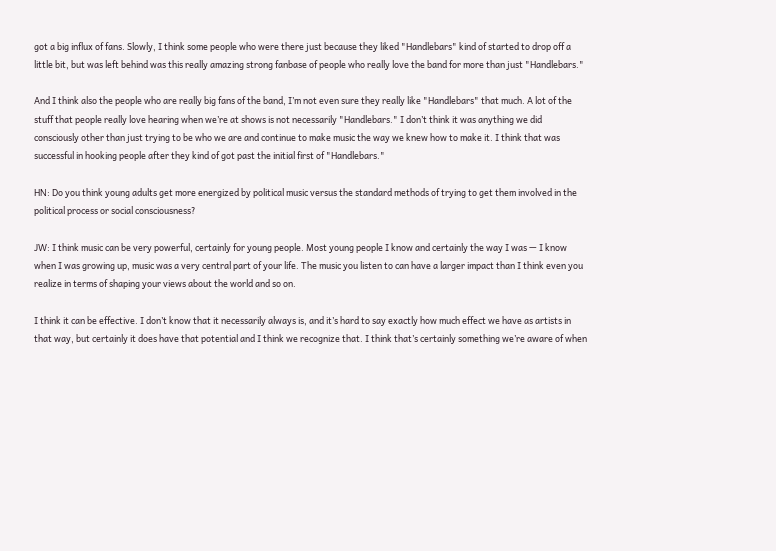got a big influx of fans. Slowly, I think some people who were there just because they liked "Handlebars" kind of started to drop off a little bit, but was left behind was this really amazing strong fanbase of people who really love the band for more than just "Handlebars."

And I think also the people who are really big fans of the band, I’m not even sure they really like "Handlebars" that much. A lot of the stuff that people really love hearing when we’re at shows is not necessarily "Handlebars." I don’t think it was anything we did consciously other than just trying to be who we are and continue to make music the way we knew how to make it. I think that was successful in hooking people after they kind of got past the initial first of "Handlebars."

HN: Do you think young adults get more energized by political music versus the standard methods of trying to get them involved in the political process or social consciousness?

JW: I think music can be very powerful, certainly for young people. Most young people I know and certainly the way I was — I know when I was growing up, music was a very central part of your life. The music you listen to can have a larger impact than I think even you realize in terms of shaping your views about the world and so on.

I think it can be effective. I don’t know that it necessarily always is, and it’s hard to say exactly how much effect we have as artists in that way, but certainly it does have that potential and I think we recognize that. I think that’s certainly something we’re aware of when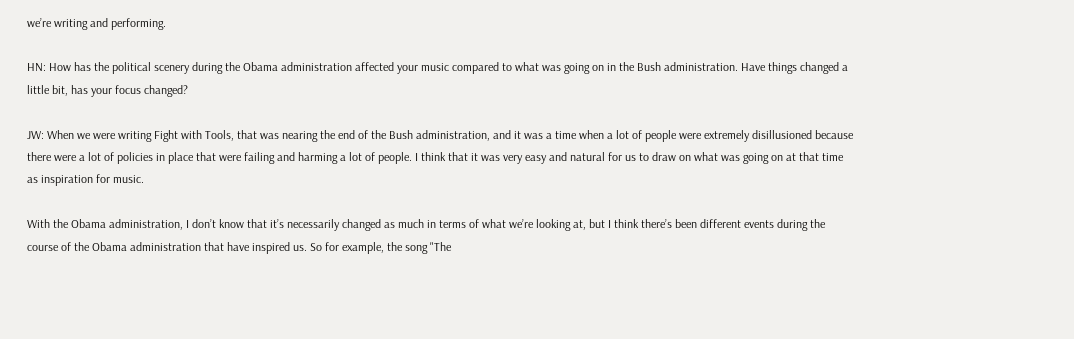we’re writing and performing.

HN: How has the political scenery during the Obama administration affected your music compared to what was going on in the Bush administration. Have things changed a little bit, has your focus changed?

JW: When we were writing Fight with Tools, that was nearing the end of the Bush administration, and it was a time when a lot of people were extremely disillusioned because there were a lot of policies in place that were failing and harming a lot of people. I think that it was very easy and natural for us to draw on what was going on at that time as inspiration for music.

With the Obama administration, I don’t know that it’s necessarily changed as much in terms of what we’re looking at, but I think there’s been different events during the course of the Obama administration that have inspired us. So for example, the song "The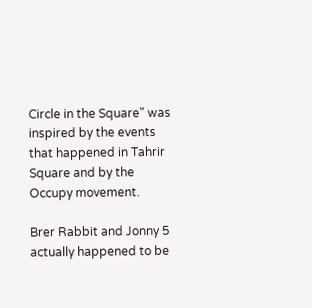Circle in the Square" was inspired by the events that happened in Tahrir Square and by the Occupy movement.

Brer Rabbit and Jonny 5 actually happened to be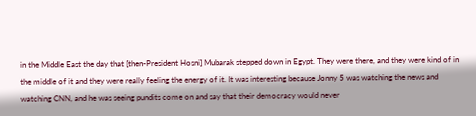in the Middle East the day that [then-President Hosni] Mubarak stepped down in Egypt. They were there, and they were kind of in the middle of it and they were really feeling the energy of it. It was interesting because Jonny 5 was watching the news and watching CNN, and he was seeing pundits come on and say that their democracy would never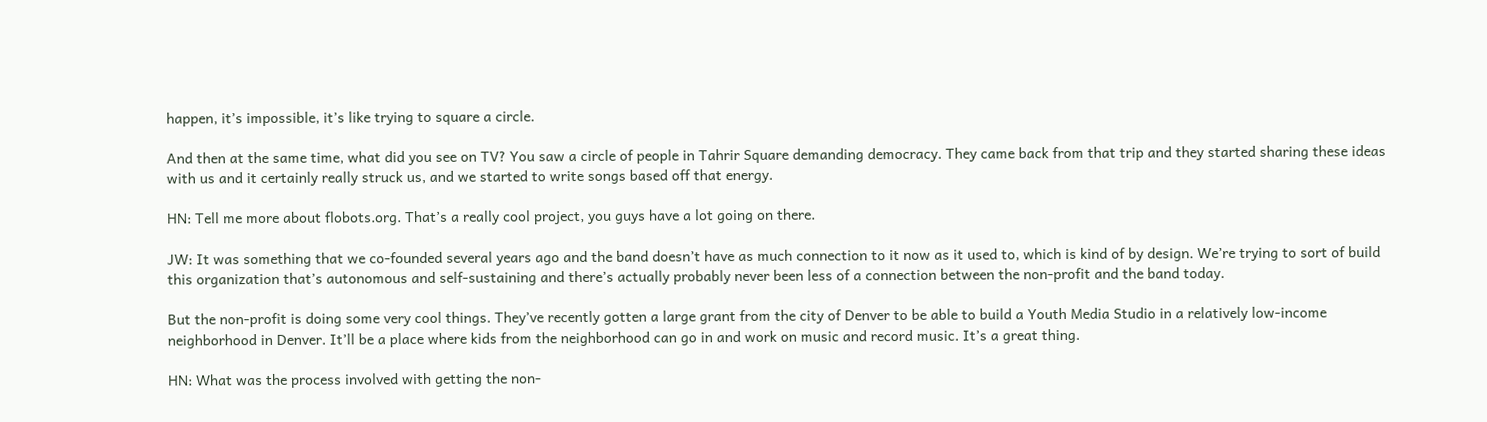happen, it’s impossible, it’s like trying to square a circle.

And then at the same time, what did you see on TV? You saw a circle of people in Tahrir Square demanding democracy. They came back from that trip and they started sharing these ideas with us and it certainly really struck us, and we started to write songs based off that energy.

HN: Tell me more about flobots.org. That’s a really cool project, you guys have a lot going on there.

JW: It was something that we co-founded several years ago and the band doesn’t have as much connection to it now as it used to, which is kind of by design. We’re trying to sort of build this organization that’s autonomous and self-sustaining and there’s actually probably never been less of a connection between the non-profit and the band today.

But the non-profit is doing some very cool things. They’ve recently gotten a large grant from the city of Denver to be able to build a Youth Media Studio in a relatively low-income neighborhood in Denver. It’ll be a place where kids from the neighborhood can go in and work on music and record music. It’s a great thing.

HN: What was the process involved with getting the non-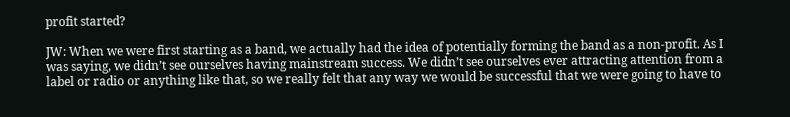profit started?

JW: When we were first starting as a band, we actually had the idea of potentially forming the band as a non-profit. As I was saying, we didn’t see ourselves having mainstream success. We didn’t see ourselves ever attracting attention from a label or radio or anything like that, so we really felt that any way we would be successful that we were going to have to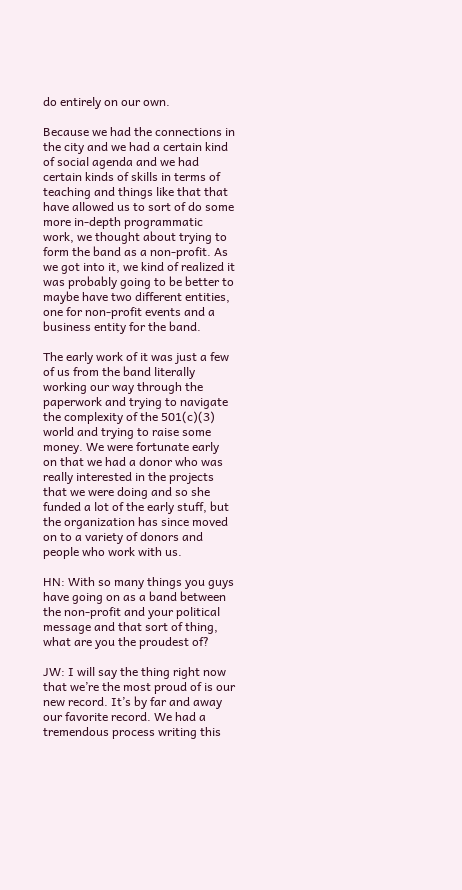do entirely on our own.

Because we had the connections in the city and we had a certain kind of social agenda and we had certain kinds of skills in terms of teaching and things like that that have allowed us to sort of do some more in-depth programmatic work, we thought about trying to form the band as a non-profit. As we got into it, we kind of realized it was probably going to be better to maybe have two different entities, one for non-profit events and a business entity for the band.

The early work of it was just a few of us from the band literally working our way through the paperwork and trying to navigate the complexity of the 501(c)(3) world and trying to raise some money. We were fortunate early on that we had a donor who was really interested in the projects that we were doing and so she funded a lot of the early stuff, but the organization has since moved on to a variety of donors and people who work with us.

HN: With so many things you guys have going on as a band between the non-profit and your political message and that sort of thing, what are you the proudest of?

JW: I will say the thing right now that we’re the most proud of is our new record. It’s by far and away our favorite record. We had a tremendous process writing this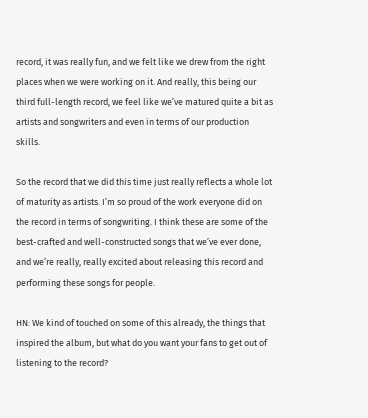record, it was really fun, and we felt like we drew from the right places when we were working on it. And really, this being our third full-length record, we feel like we’ve matured quite a bit as artists and songwriters and even in terms of our production skills.

So the record that we did this time just really reflects a whole lot of maturity as artists. I’m so proud of the work everyone did on the record in terms of songwriting. I think these are some of the best-crafted and well-constructed songs that we’ve ever done, and we’re really, really excited about releasing this record and performing these songs for people.

HN: We kind of touched on some of this already, the things that inspired the album, but what do you want your fans to get out of listening to the record?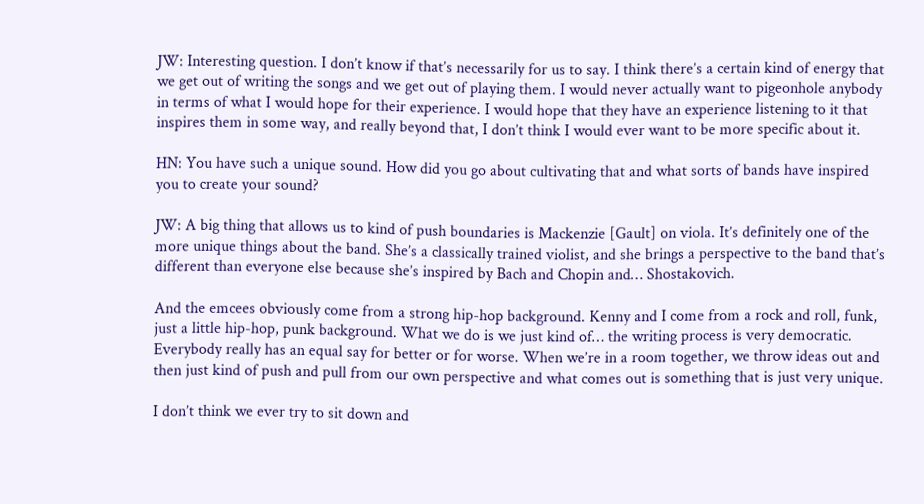JW: Interesting question. I don’t know if that’s necessarily for us to say. I think there’s a certain kind of energy that we get out of writing the songs and we get out of playing them. I would never actually want to pigeonhole anybody in terms of what I would hope for their experience. I would hope that they have an experience listening to it that inspires them in some way, and really beyond that, I don’t think I would ever want to be more specific about it.

HN: You have such a unique sound. How did you go about cultivating that and what sorts of bands have inspired you to create your sound?

JW: A big thing that allows us to kind of push boundaries is Mackenzie [Gault] on viola. It’s definitely one of the more unique things about the band. She’s a classically trained violist, and she brings a perspective to the band that’s different than everyone else because she’s inspired by Bach and Chopin and… Shostakovich.

And the emcees obviously come from a strong hip-hop background. Kenny and I come from a rock and roll, funk, just a little hip-hop, punk background. What we do is we just kind of… the writing process is very democratic. Everybody really has an equal say for better or for worse. When we’re in a room together, we throw ideas out and then just kind of push and pull from our own perspective and what comes out is something that is just very unique.

I don’t think we ever try to sit down and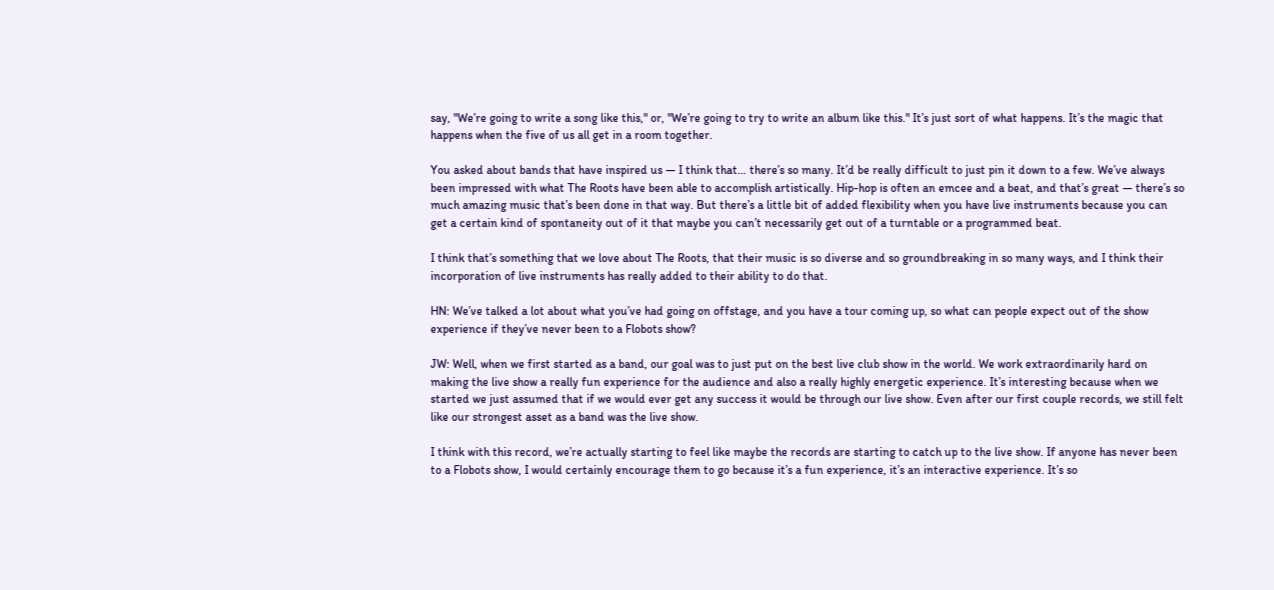say, "We’re going to write a song like this," or, "We’re going to try to write an album like this." It’s just sort of what happens. It’s the magic that happens when the five of us all get in a room together.

You asked about bands that have inspired us — I think that… there’s so many. It’d be really difficult to just pin it down to a few. We’ve always been impressed with what The Roots have been able to accomplish artistically. Hip-hop is often an emcee and a beat, and that’s great — there’s so much amazing music that’s been done in that way. But there’s a little bit of added flexibility when you have live instruments because you can get a certain kind of spontaneity out of it that maybe you can’t necessarily get out of a turntable or a programmed beat.

I think that’s something that we love about The Roots, that their music is so diverse and so groundbreaking in so many ways, and I think their incorporation of live instruments has really added to their ability to do that.

HN: We’ve talked a lot about what you’ve had going on offstage, and you have a tour coming up, so what can people expect out of the show experience if they’ve never been to a Flobots show?

JW: Well, when we first started as a band, our goal was to just put on the best live club show in the world. We work extraordinarily hard on making the live show a really fun experience for the audience and also a really highly energetic experience. It’s interesting because when we started we just assumed that if we would ever get any success it would be through our live show. Even after our first couple records, we still felt like our strongest asset as a band was the live show.

I think with this record, we’re actually starting to feel like maybe the records are starting to catch up to the live show. If anyone has never been to a Flobots show, I would certainly encourage them to go because it’s a fun experience, it’s an interactive experience. It’s so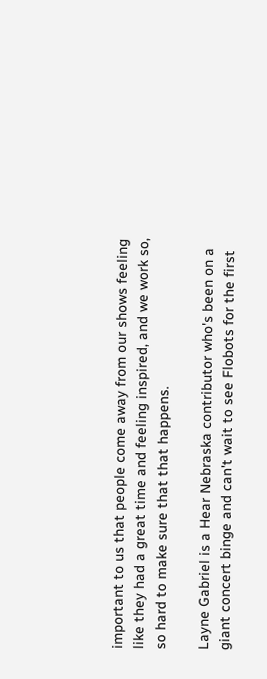important to us that people come away from our shows feeling like they had a great time and feeling inspired, and we work so, so hard to make sure that that happens.

Layne Gabriel is a Hear Nebraska contributor who's been on a giant concert binge and can't wait to see Flobots for the first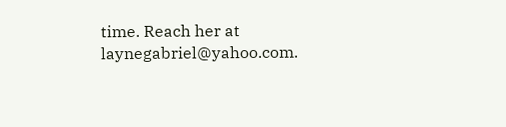time. Reach her at laynegabriel@yahoo.com.